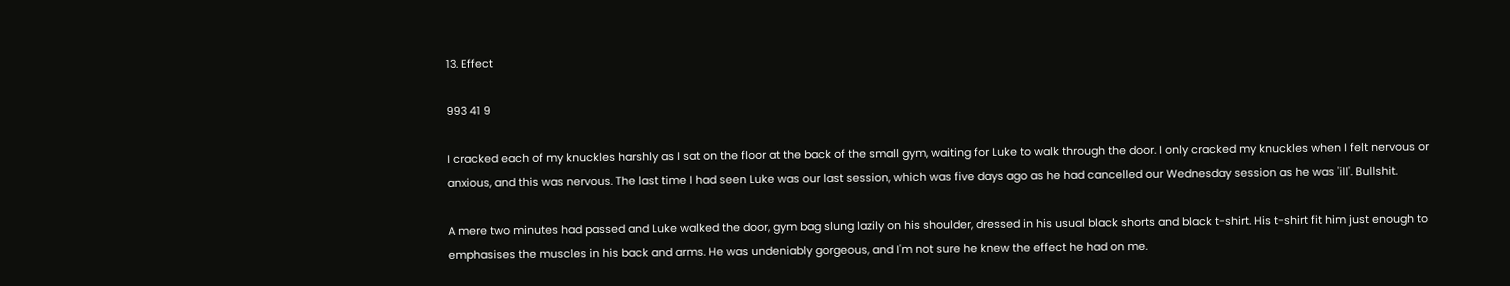13. Effect

993 41 9

I cracked each of my knuckles harshly as I sat on the floor at the back of the small gym, waiting for Luke to walk through the door. I only cracked my knuckles when I felt nervous or anxious, and this was nervous. The last time I had seen Luke was our last session, which was five days ago as he had cancelled our Wednesday session as he was 'ill'. Bullshit.

A mere two minutes had passed and Luke walked the door, gym bag slung lazily on his shoulder, dressed in his usual black shorts and black t-shirt. His t-shirt fit him just enough to emphasises the muscles in his back and arms. He was undeniably gorgeous, and I'm not sure he knew the effect he had on me.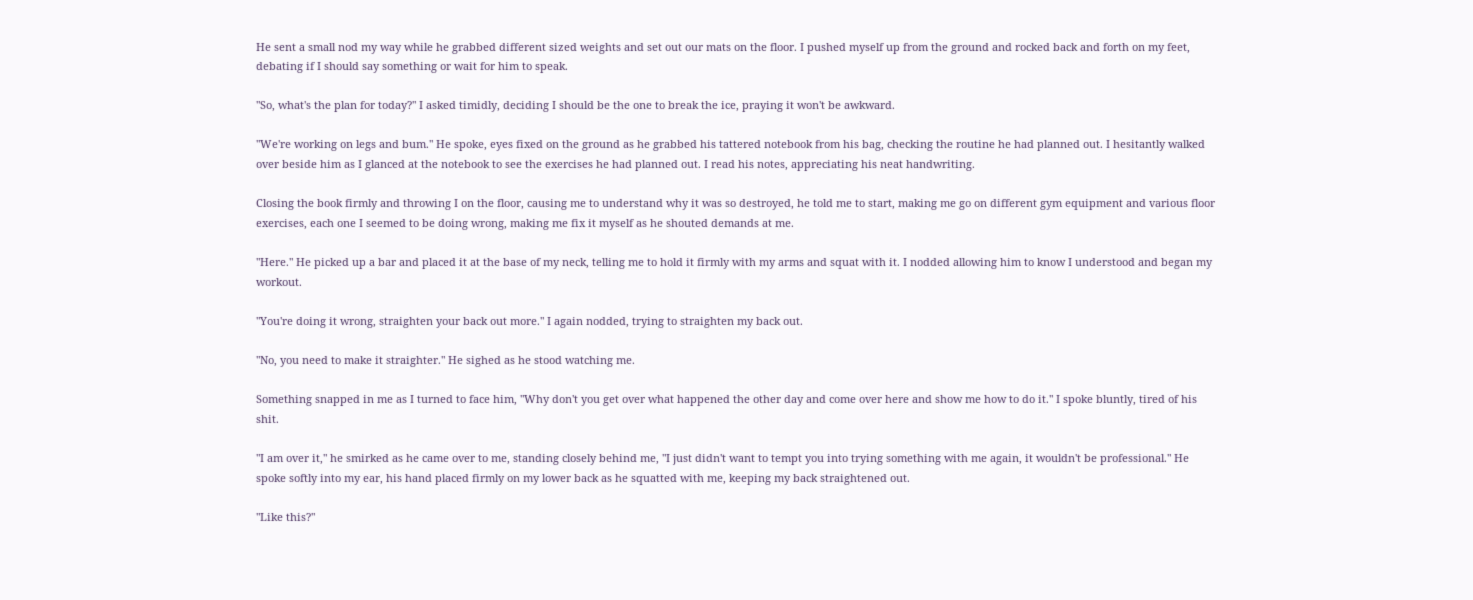He sent a small nod my way while he grabbed different sized weights and set out our mats on the floor. I pushed myself up from the ground and rocked back and forth on my feet, debating if I should say something or wait for him to speak.

"So, what's the plan for today?" I asked timidly, deciding I should be the one to break the ice, praying it won't be awkward.

"We're working on legs and bum." He spoke, eyes fixed on the ground as he grabbed his tattered notebook from his bag, checking the routine he had planned out. I hesitantly walked over beside him as I glanced at the notebook to see the exercises he had planned out. I read his notes, appreciating his neat handwriting.

Closing the book firmly and throwing I on the floor, causing me to understand why it was so destroyed, he told me to start, making me go on different gym equipment and various floor exercises, each one I seemed to be doing wrong, making me fix it myself as he shouted demands at me.

"Here." He picked up a bar and placed it at the base of my neck, telling me to hold it firmly with my arms and squat with it. I nodded allowing him to know I understood and began my workout.

"You're doing it wrong, straighten your back out more." I again nodded, trying to straighten my back out.

"No, you need to make it straighter." He sighed as he stood watching me.

Something snapped in me as I turned to face him, "Why don't you get over what happened the other day and come over here and show me how to do it." I spoke bluntly, tired of his shit.

"I am over it," he smirked as he came over to me, standing closely behind me, "I just didn't want to tempt you into trying something with me again, it wouldn't be professional." He spoke softly into my ear, his hand placed firmly on my lower back as he squatted with me, keeping my back straightened out.

"Like this?"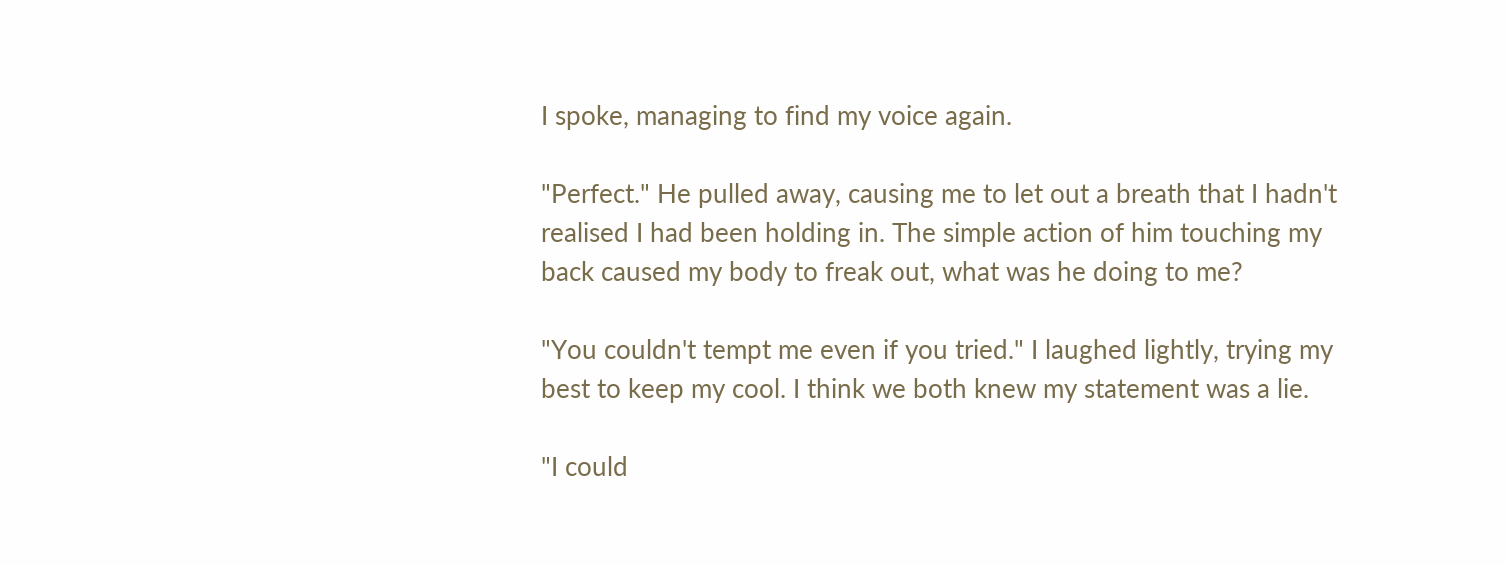I spoke, managing to find my voice again.

"Perfect." He pulled away, causing me to let out a breath that I hadn't realised I had been holding in. The simple action of him touching my back caused my body to freak out, what was he doing to me?

"You couldn't tempt me even if you tried." I laughed lightly, trying my best to keep my cool. I think we both knew my statement was a lie.

"I could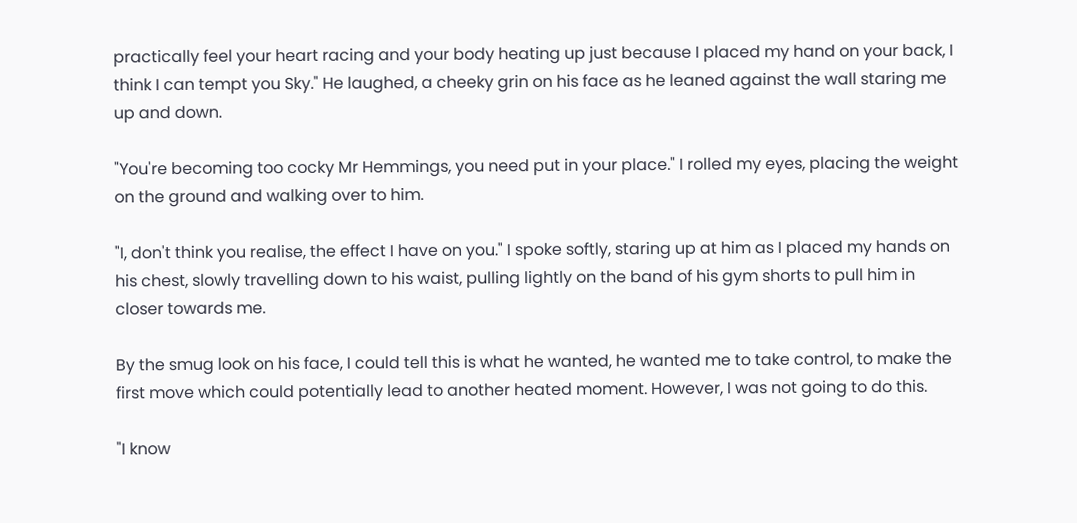practically feel your heart racing and your body heating up just because I placed my hand on your back, I think I can tempt you Sky." He laughed, a cheeky grin on his face as he leaned against the wall staring me up and down.

"You're becoming too cocky Mr Hemmings, you need put in your place." I rolled my eyes, placing the weight on the ground and walking over to him.

"I, don't think you realise, the effect I have on you." I spoke softly, staring up at him as I placed my hands on his chest, slowly travelling down to his waist, pulling lightly on the band of his gym shorts to pull him in closer towards me.

By the smug look on his face, I could tell this is what he wanted, he wanted me to take control, to make the first move which could potentially lead to another heated moment. However, I was not going to do this.

"I know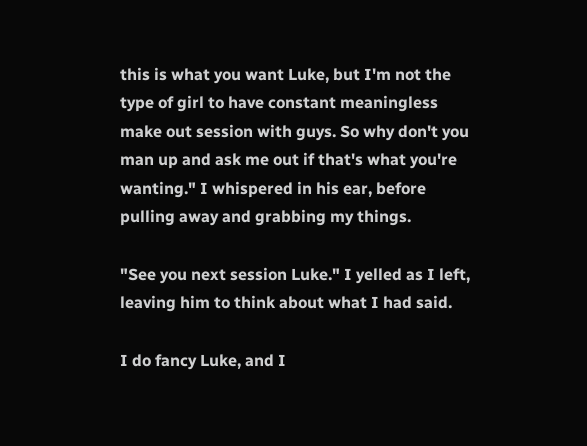this is what you want Luke, but I'm not the type of girl to have constant meaningless make out session with guys. So why don't you man up and ask me out if that's what you're wanting." I whispered in his ear, before pulling away and grabbing my things.

"See you next session Luke." I yelled as I left, leaving him to think about what I had said.

I do fancy Luke, and I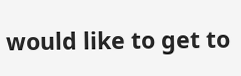would like to get to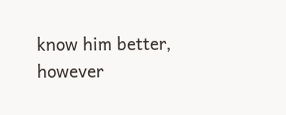know him better, however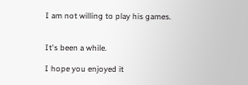I am not willing to play his games.


It's been a while.

I hope you enjoyed it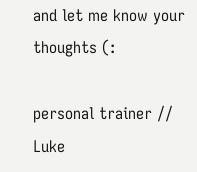and let me know your thoughts (:

personal trainer // Luke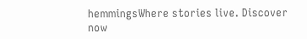hemmingsWhere stories live. Discover now